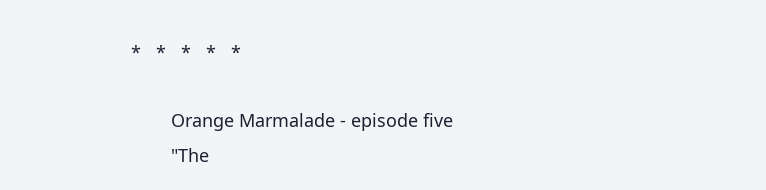*   *   *   *   *

        Orange Marmalade - episode five
        "The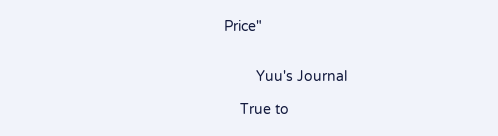Price"


        Yuu's Journal

    True to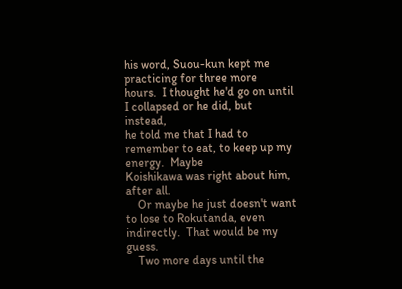his word, Suou-kun kept me practicing for three more
hours.  I thought he'd go on until I collapsed or he did, but instead,
he told me that I had to remember to eat, to keep up my energy.  Maybe
Koishikawa was right about him, after all.
    Or maybe he just doesn't want to lose to Rokutanda, even
indirectly.  That would be my guess.
    Two more days until the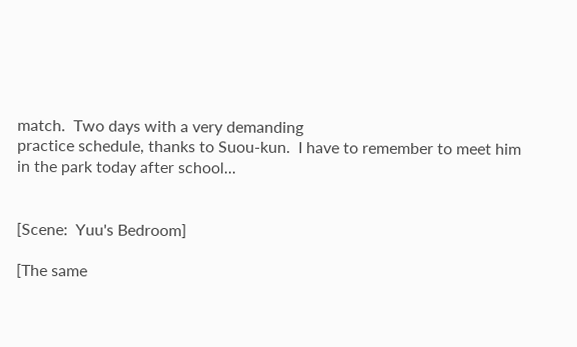match.  Two days with a very demanding
practice schedule, thanks to Suou-kun.  I have to remember to meet him
in the park today after school...


[Scene:  Yuu's Bedroom]

[The same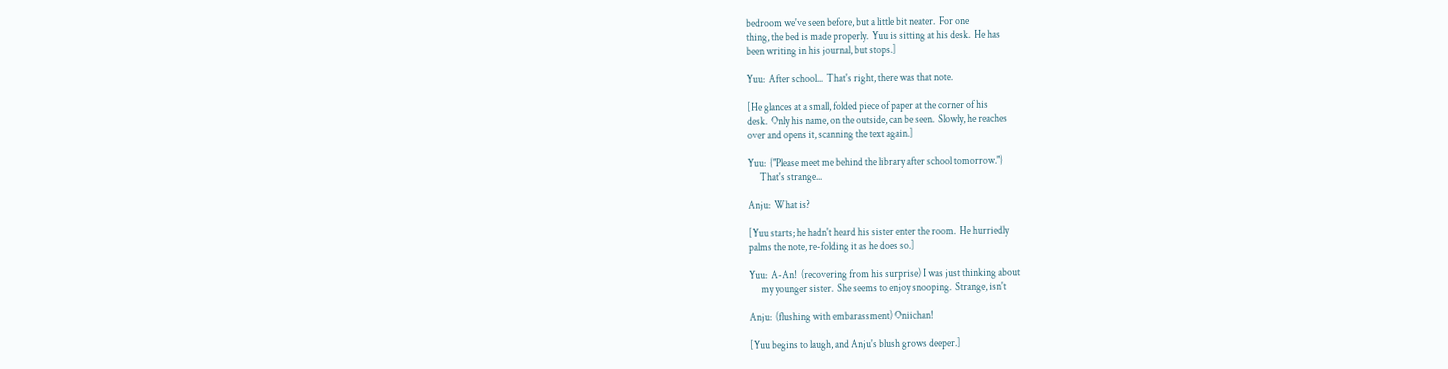bedroom we've seen before, but a little bit neater.  For one
thing, the bed is made properly.  Yuu is sitting at his desk.  He has
been writing in his journal, but stops.]

Yuu:  After school...  That's right, there was that note.

[He glances at a small, folded piece of paper at the corner of his
desk.  Only his name, on the outside, can be seen.  Slowly, he reaches
over and opens it, scanning the text again.]

Yuu:  {"Please meet me behind the library after school tomorrow."}
      That's strange...

Anju:  What is?

[Yuu starts; he hadn't heard his sister enter the room.  He hurriedly
palms the note, re-folding it as he does so.]

Yuu:  A-An!  (recovering from his surprise) I was just thinking about
      my younger sister.  She seems to enjoy snooping.  Strange, isn't

Anju:  (flushing with embarassment) Oniichan!

[Yuu begins to laugh, and Anju's blush grows deeper.]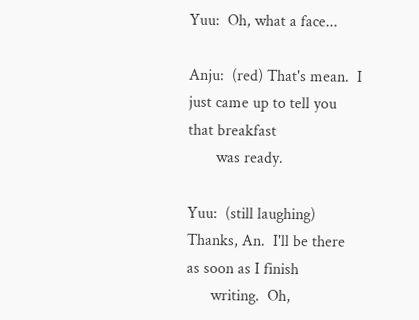Yuu:  Oh, what a face...

Anju:  (red) That's mean.  I just came up to tell you that breakfast
       was ready.

Yuu:  (still laughing) Thanks, An.  I'll be there as soon as I finish
      writing.  Oh,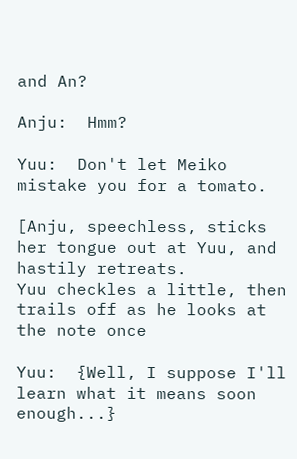and An?

Anju:  Hmm?

Yuu:  Don't let Meiko mistake you for a tomato.

[Anju, speechless, sticks her tongue out at Yuu, and hastily retreats.
Yuu checkles a little, then trails off as he looks at the note once

Yuu:  {Well, I suppose I'll learn what it means soon enough...}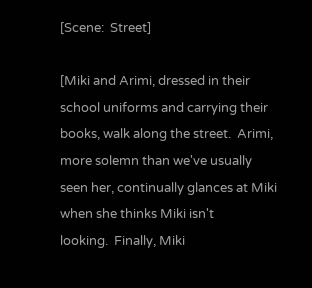[Scene:  Street]

[Miki and Arimi, dressed in their school uniforms and carrying their
books, walk along the street.  Arimi, more solemn than we've usually
seen her, continually glances at Miki when she thinks Miki isn't
looking.  Finally, Miki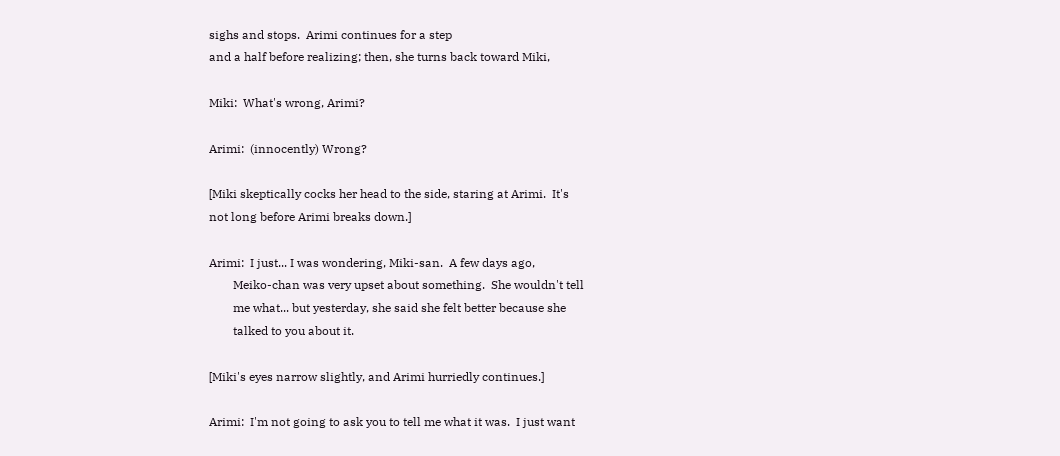sighs and stops.  Arimi continues for a step
and a half before realizing; then, she turns back toward Miki,

Miki:  What's wrong, Arimi?

Arimi:  (innocently) Wrong?

[Miki skeptically cocks her head to the side, staring at Arimi.  It's
not long before Arimi breaks down.]

Arimi:  I just... I was wondering, Miki-san.  A few days ago,
        Meiko-chan was very upset about something.  She wouldn't tell
        me what... but yesterday, she said she felt better because she
        talked to you about it.

[Miki's eyes narrow slightly, and Arimi hurriedly continues.]

Arimi:  I'm not going to ask you to tell me what it was.  I just want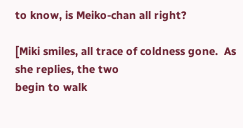to know, is Meiko-chan all right?

[Miki smiles, all trace of coldness gone.  As she replies, the two
begin to walk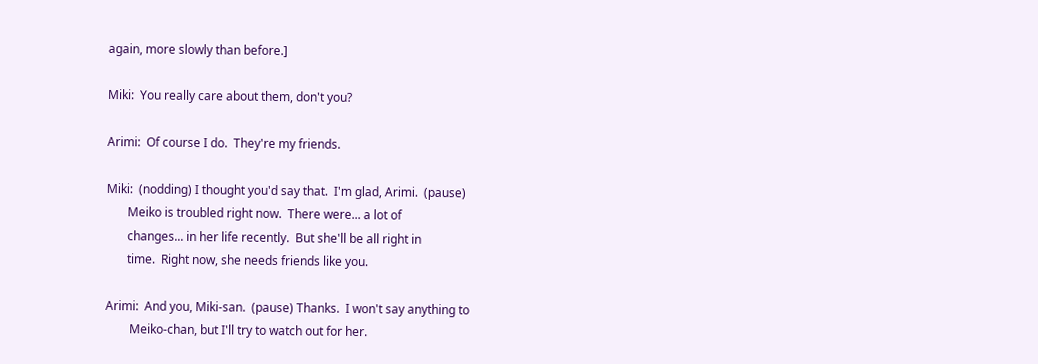again, more slowly than before.]

Miki:  You really care about them, don't you?

Arimi:  Of course I do.  They're my friends.

Miki:  (nodding) I thought you'd say that.  I'm glad, Arimi.  (pause)
       Meiko is troubled right now.  There were... a lot of
       changes... in her life recently.  But she'll be all right in
       time.  Right now, she needs friends like you.

Arimi:  And you, Miki-san.  (pause) Thanks.  I won't say anything to
        Meiko-chan, but I'll try to watch out for her.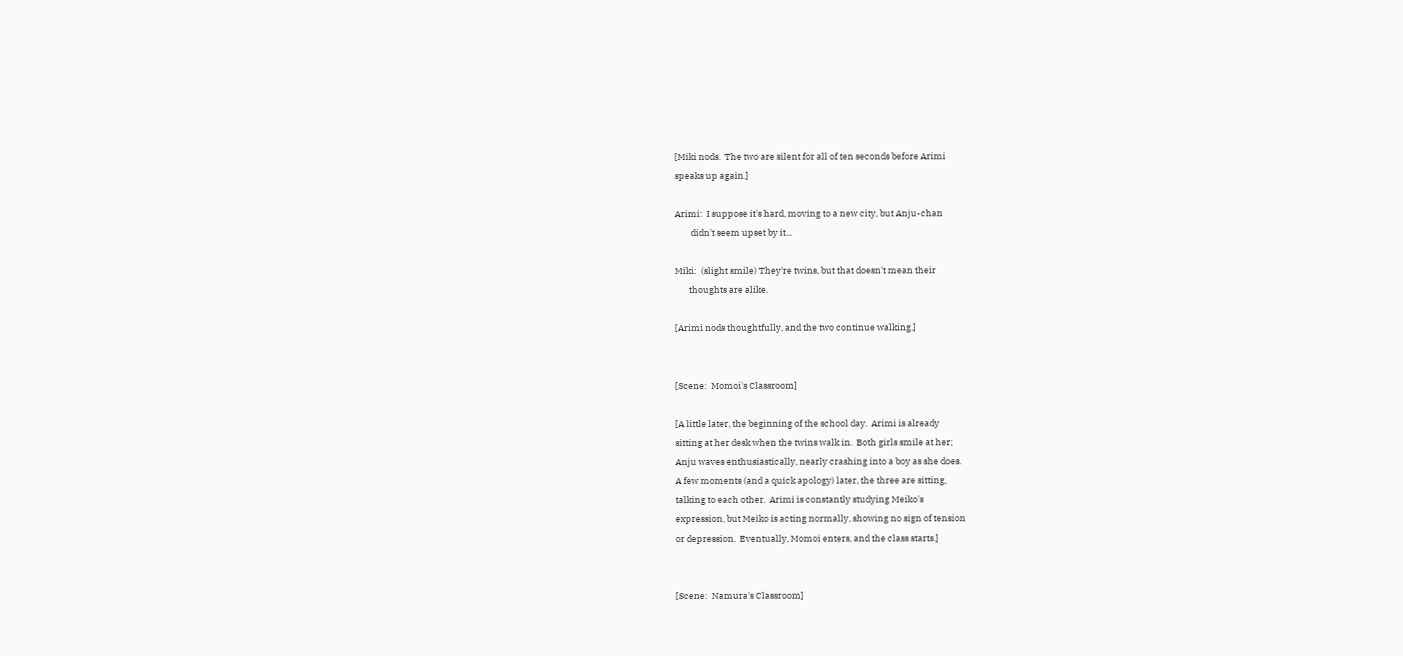[Miki nods.  The two are silent for all of ten seconds before Arimi
speaks up again.]

Arimi:  I suppose it's hard, moving to a new city, but Anju-chan
        didn't seem upset by it...

Miki:  (slight smile) They're twins, but that doesn't mean their
       thoughts are alike.

[Arimi nods thoughtfully, and the two continue walking.]


[Scene:  Momoi's Classroom]

[A little later, the beginning of the school day.  Arimi is already
sitting at her desk when the twins walk in.  Both girls smile at her;
Anju waves enthusiastically, nearly crashing into a boy as she does.
A few moments (and a quick apology) later, the three are sitting,
talking to each other.  Arimi is constantly studying Meiko's
expression, but Meiko is acting normally, showing no sign of tension
or depression.  Eventually, Momoi enters, and the class starts.]


[Scene:  Namura's Classroom]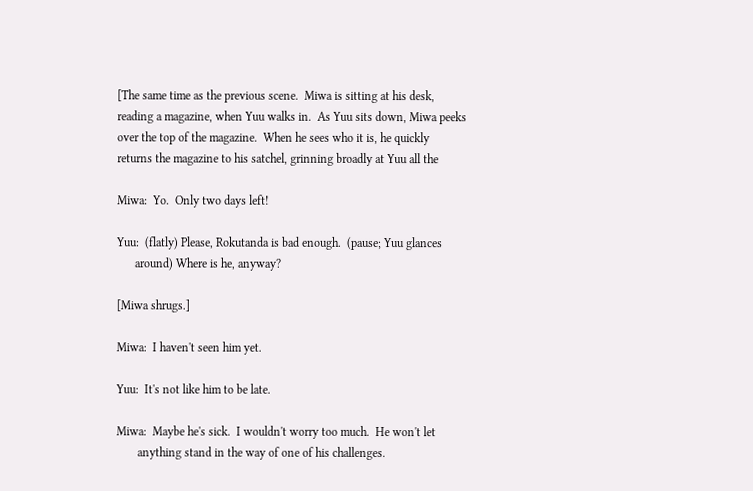[The same time as the previous scene.  Miwa is sitting at his desk,
reading a magazine, when Yuu walks in.  As Yuu sits down, Miwa peeks
over the top of the magazine.  When he sees who it is, he quickly
returns the magazine to his satchel, grinning broadly at Yuu all the

Miwa:  Yo.  Only two days left!

Yuu:  (flatly) Please, Rokutanda is bad enough.  (pause; Yuu glances
      around) Where is he, anyway?

[Miwa shrugs.]

Miwa:  I haven't seen him yet.

Yuu:  It's not like him to be late.

Miwa:  Maybe he's sick.  I wouldn't worry too much.  He won't let
       anything stand in the way of one of his challenges.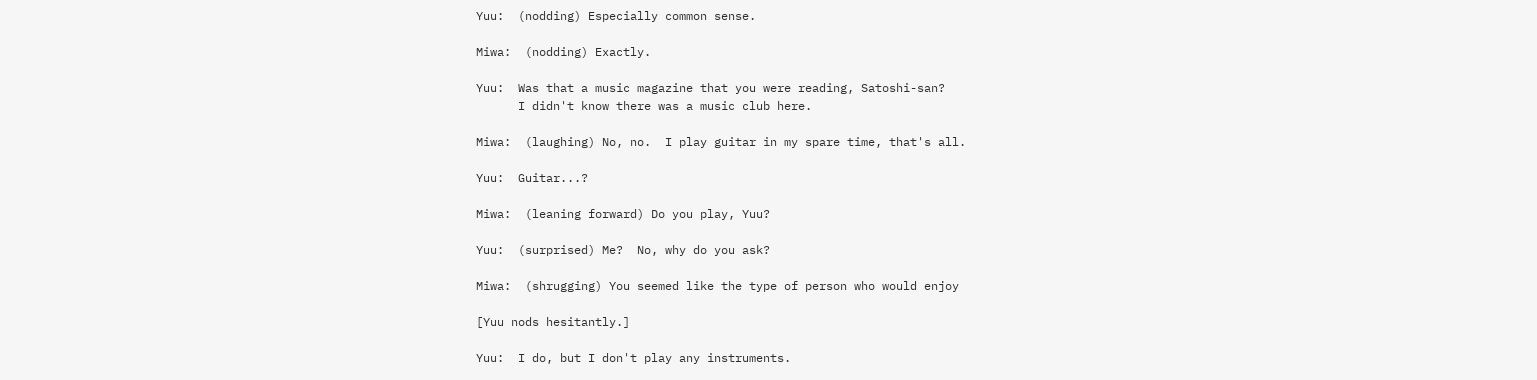Yuu:  (nodding) Especially common sense.

Miwa:  (nodding) Exactly.

Yuu:  Was that a music magazine that you were reading, Satoshi-san?
      I didn't know there was a music club here.

Miwa:  (laughing) No, no.  I play guitar in my spare time, that's all.

Yuu:  Guitar...?

Miwa:  (leaning forward) Do you play, Yuu?

Yuu:  (surprised) Me?  No, why do you ask?

Miwa:  (shrugging) You seemed like the type of person who would enjoy

[Yuu nods hesitantly.]

Yuu:  I do, but I don't play any instruments.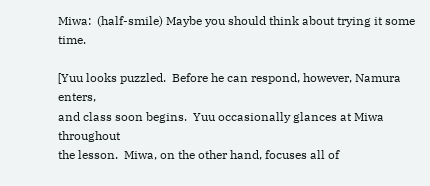Miwa:  (half-smile) Maybe you should think about trying it some time.

[Yuu looks puzzled.  Before he can respond, however, Namura enters,
and class soon begins.  Yuu occasionally glances at Miwa throughout
the lesson.  Miwa, on the other hand, focuses all of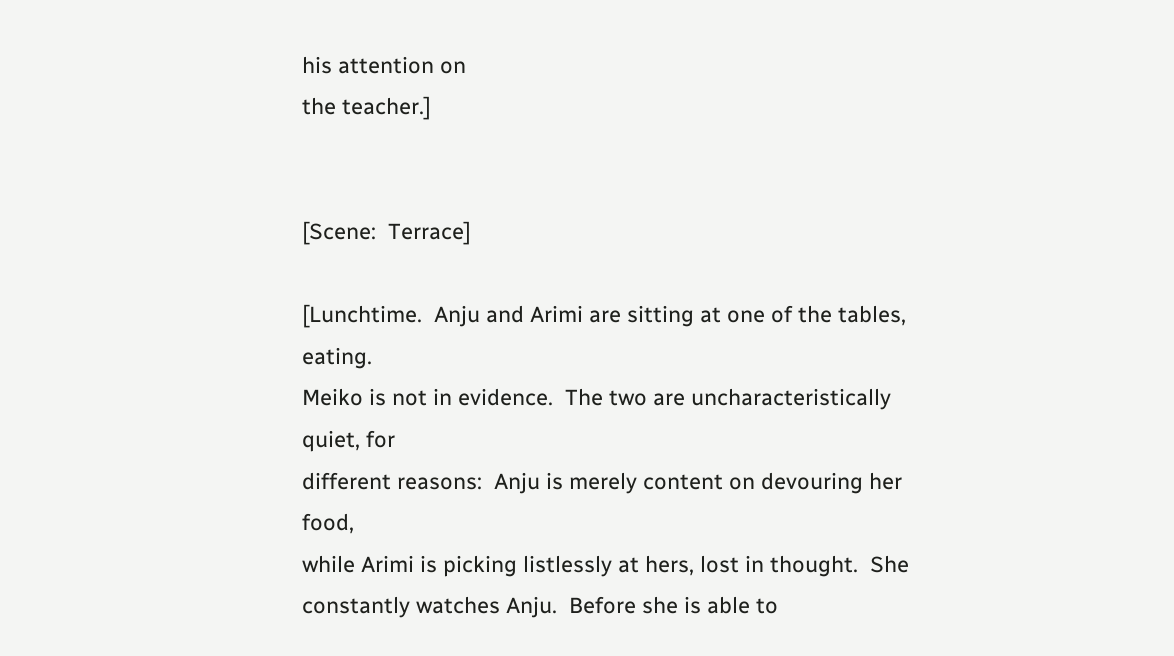his attention on
the teacher.]


[Scene:  Terrace]

[Lunchtime.  Anju and Arimi are sitting at one of the tables, eating.
Meiko is not in evidence.  The two are uncharacteristically quiet, for
different reasons:  Anju is merely content on devouring her food,
while Arimi is picking listlessly at hers, lost in thought.  She
constantly watches Anju.  Before she is able to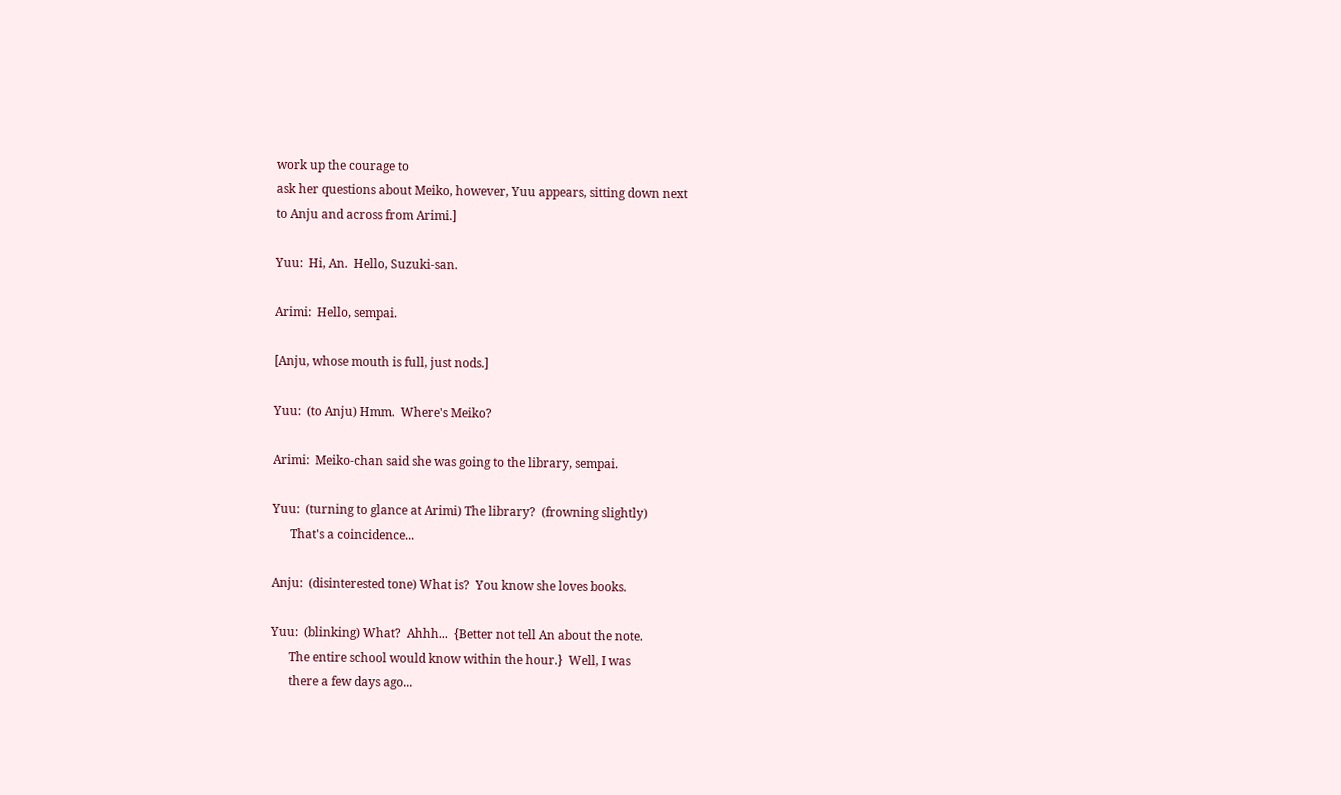work up the courage to
ask her questions about Meiko, however, Yuu appears, sitting down next
to Anju and across from Arimi.]

Yuu:  Hi, An.  Hello, Suzuki-san.

Arimi:  Hello, sempai.

[Anju, whose mouth is full, just nods.]

Yuu:  (to Anju) Hmm.  Where's Meiko?

Arimi:  Meiko-chan said she was going to the library, sempai.

Yuu:  (turning to glance at Arimi) The library?  (frowning slightly)
      That's a coincidence...

Anju:  (disinterested tone) What is?  You know she loves books.

Yuu:  (blinking) What?  Ahhh...  {Better not tell An about the note.
      The entire school would know within the hour.}  Well, I was
      there a few days ago...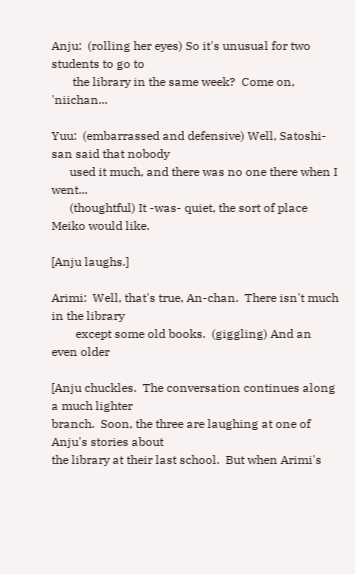Anju:  (rolling her eyes) So it's unusual for two students to go to
       the library in the same week?  Come on, 'niichan...

Yuu:  (embarrassed and defensive) Well, Satoshi-san said that nobody
      used it much, and there was no one there when I went...
      (thoughtful) It -was- quiet, the sort of place Meiko would like.

[Anju laughs.]

Arimi:  Well, that's true, An-chan.  There isn't much in the library
        except some old books.  (giggling) And an even older

[Anju chuckles.  The conversation continues along a much lighter
branch.  Soon, the three are laughing at one of Anju's stories about
the library at their last school.  But when Arimi's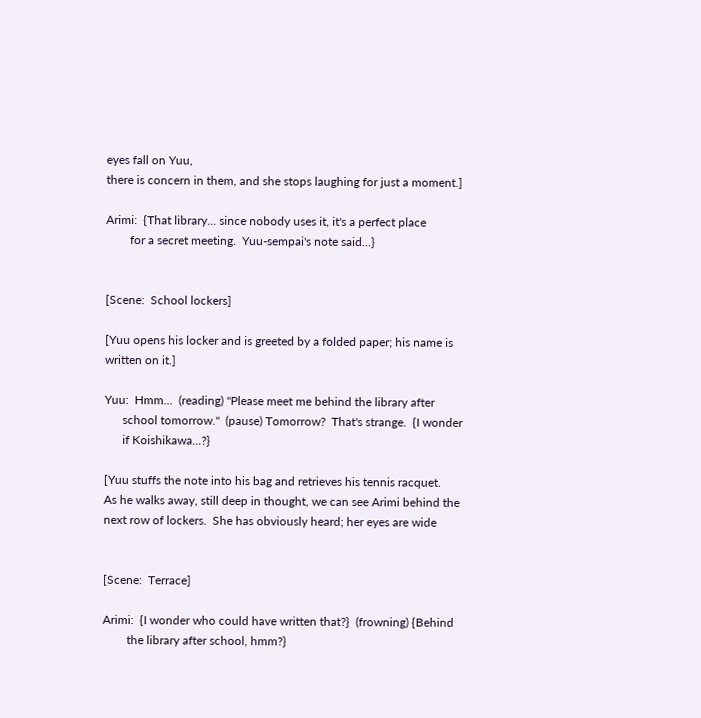eyes fall on Yuu,
there is concern in them, and she stops laughing for just a moment.]

Arimi:  {That library... since nobody uses it, it's a perfect place
        for a secret meeting.  Yuu-sempai's note said...}


[Scene:  School lockers]

[Yuu opens his locker and is greeted by a folded paper; his name is
written on it.]

Yuu:  Hmm...  (reading) "Please meet me behind the library after
      school tomorrow."  (pause) Tomorrow?  That's strange.  {I wonder
      if Koishikawa...?}

[Yuu stuffs the note into his bag and retrieves his tennis racquet.
As he walks away, still deep in thought, we can see Arimi behind the
next row of lockers.  She has obviously heard; her eyes are wide


[Scene:  Terrace]

Arimi:  {I wonder who could have written that?}  (frowning) {Behind
        the library after school, hmm?}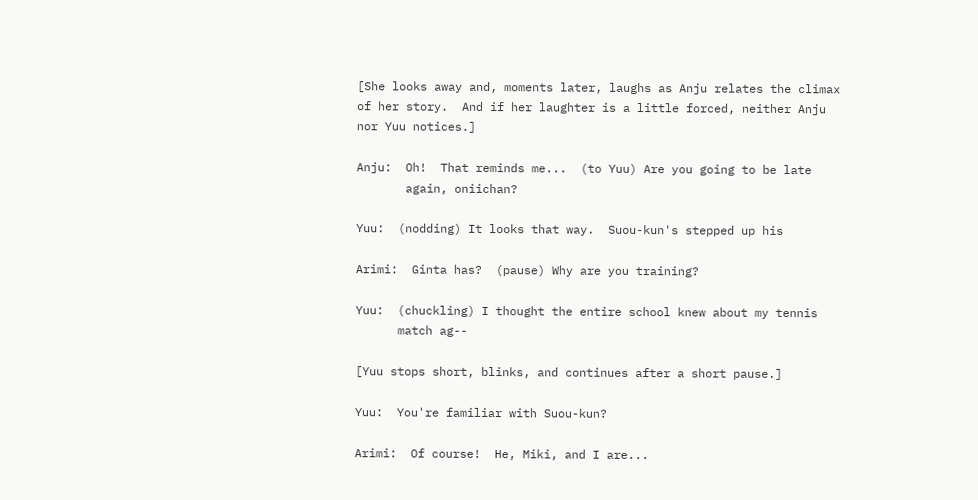[She looks away and, moments later, laughs as Anju relates the climax
of her story.  And if her laughter is a little forced, neither Anju
nor Yuu notices.]

Anju:  Oh!  That reminds me...  (to Yuu) Are you going to be late
       again, oniichan?

Yuu:  (nodding) It looks that way.  Suou-kun's stepped up his

Arimi:  Ginta has?  (pause) Why are you training?

Yuu:  (chuckling) I thought the entire school knew about my tennis
      match ag--

[Yuu stops short, blinks, and continues after a short pause.]

Yuu:  You're familiar with Suou-kun?

Arimi:  Of course!  He, Miki, and I are...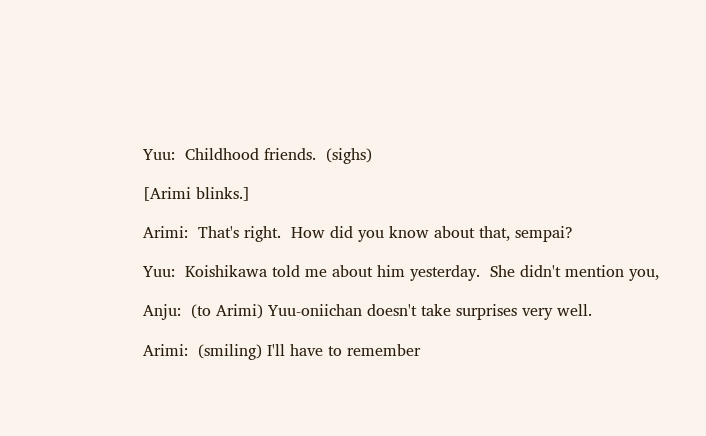Yuu:  Childhood friends.  (sighs)

[Arimi blinks.]

Arimi:  That's right.  How did you know about that, sempai?

Yuu:  Koishikawa told me about him yesterday.  She didn't mention you,

Anju:  (to Arimi) Yuu-oniichan doesn't take surprises very well.

Arimi:  (smiling) I'll have to remember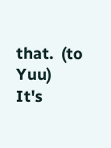that.  (to Yuu) It's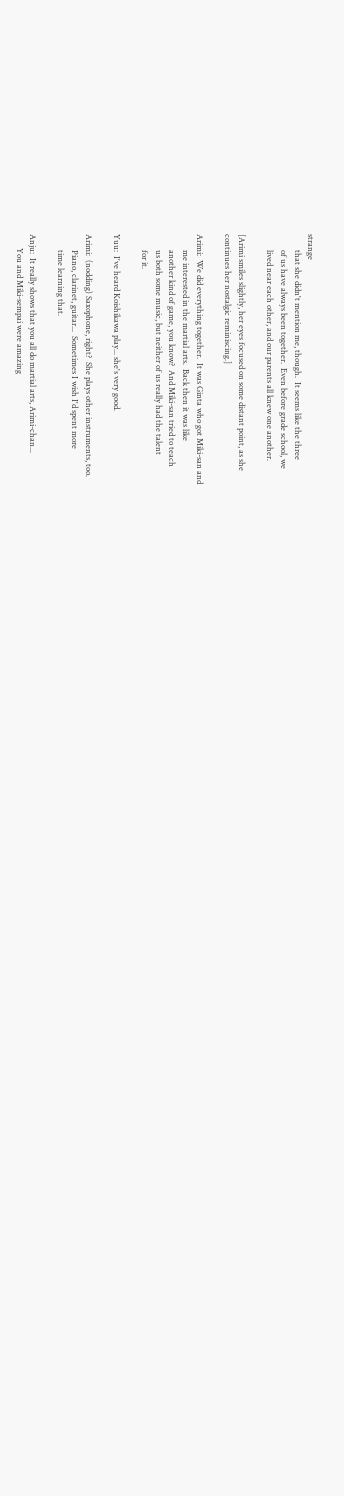strange
        that she didn't mention me, though.  It seems like the three
        of us have always been together.  Even before grade school, we
        lived near each other, and our parents all knew one another.

[Arimi smiles slightly, her eyes focused on some distant point, as she
continues her nostalgic reminiscing.]

Arimi:  We did everything together.  It was Ginta who got Miki-san and
        me interested in the martial arts.  Back then it was like
        another kind of game, you know?  And Miki-san tried to teach
        us both some music, but neither of us really had the talent
        for it.

Yuu:  I've heard Koishikawa play... she's very good.

Arimi:  (nodding) Saxophone, right?  She plays other instruments, too.
        Piano, clarinet, guitar...  Sometimes I wish I'd spent more
        time learning that.

Anju:  It really shows that you all do martial arts, Arimi-chan...
       You and Miki-sempai were amazing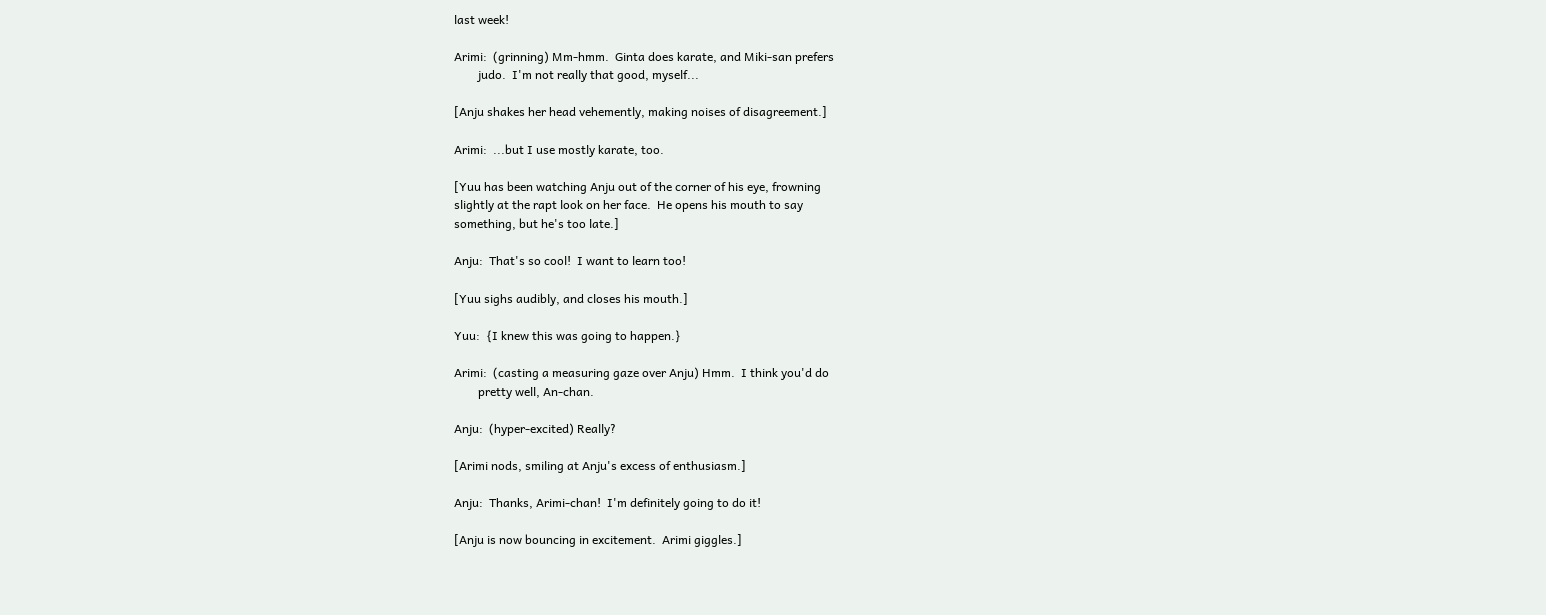last week!

Arimi:  (grinning) Mm-hmm.  Ginta does karate, and Miki-san prefers
        judo.  I'm not really that good, myself...

[Anju shakes her head vehemently, making noises of disagreement.]

Arimi:  ...but I use mostly karate, too.

[Yuu has been watching Anju out of the corner of his eye, frowning
slightly at the rapt look on her face.  He opens his mouth to say
something, but he's too late.]

Anju:  That's so cool!  I want to learn too!

[Yuu sighs audibly, and closes his mouth.]

Yuu:  {I knew this was going to happen.}

Arimi:  (casting a measuring gaze over Anju) Hmm.  I think you'd do
        pretty well, An-chan.

Anju:  (hyper-excited) Really?

[Arimi nods, smiling at Anju's excess of enthusiasm.]

Anju:  Thanks, Arimi-chan!  I'm definitely going to do it!

[Anju is now bouncing in excitement.  Arimi giggles.]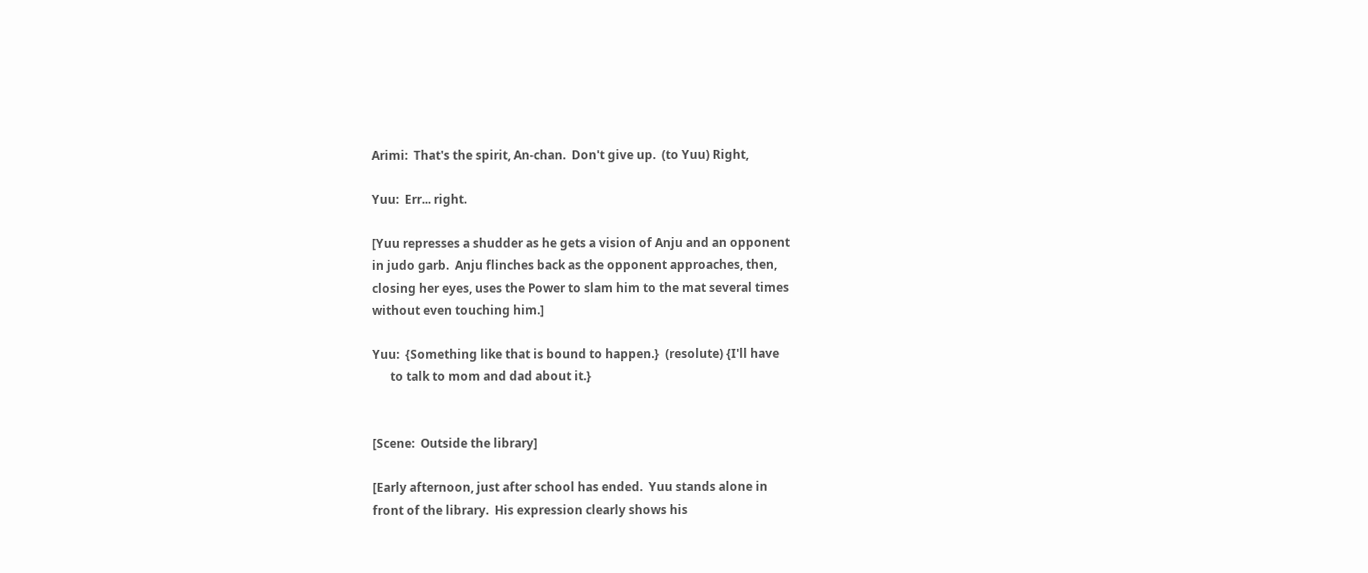Arimi:  That's the spirit, An-chan.  Don't give up.  (to Yuu) Right,

Yuu:  Err... right.

[Yuu represses a shudder as he gets a vision of Anju and an opponent
in judo garb.  Anju flinches back as the opponent approaches, then,
closing her eyes, uses the Power to slam him to the mat several times
without even touching him.]

Yuu:  {Something like that is bound to happen.}  (resolute) {I'll have
      to talk to mom and dad about it.}


[Scene:  Outside the library]

[Early afternoon, just after school has ended.  Yuu stands alone in
front of the library.  His expression clearly shows his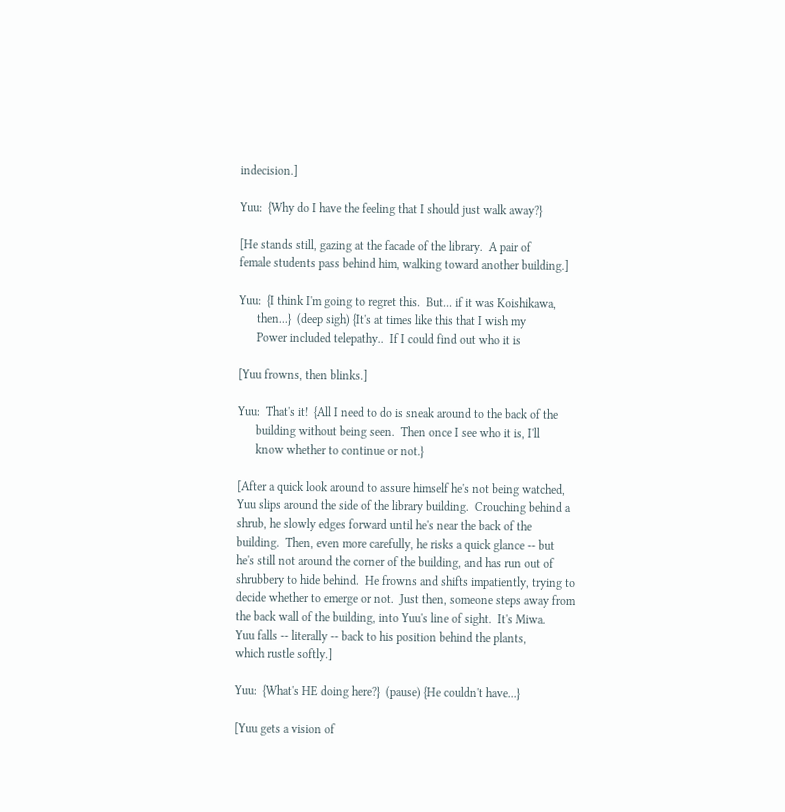indecision.]

Yuu:  {Why do I have the feeling that I should just walk away?}

[He stands still, gazing at the facade of the library.  A pair of
female students pass behind him, walking toward another building.]

Yuu:  {I think I'm going to regret this.  But... if it was Koishikawa,
      then...}  (deep sigh) {It's at times like this that I wish my
      Power included telepathy..  If I could find out who it is

[Yuu frowns, then blinks.]

Yuu:  That's it!  {All I need to do is sneak around to the back of the
      building without being seen.  Then once I see who it is, I'll
      know whether to continue or not.}

[After a quick look around to assure himself he's not being watched,
Yuu slips around the side of the library building.  Crouching behind a
shrub, he slowly edges forward until he's near the back of the
building.  Then, even more carefully, he risks a quick glance -- but
he's still not around the corner of the building, and has run out of
shrubbery to hide behind.  He frowns and shifts impatiently, trying to
decide whether to emerge or not.  Just then, someone steps away from
the back wall of the building, into Yuu's line of sight.  It's Miwa.
Yuu falls -- literally -- back to his position behind the plants,
which rustle softly.]

Yuu:  {What's HE doing here?}  (pause) {He couldn't have...}

[Yuu gets a vision of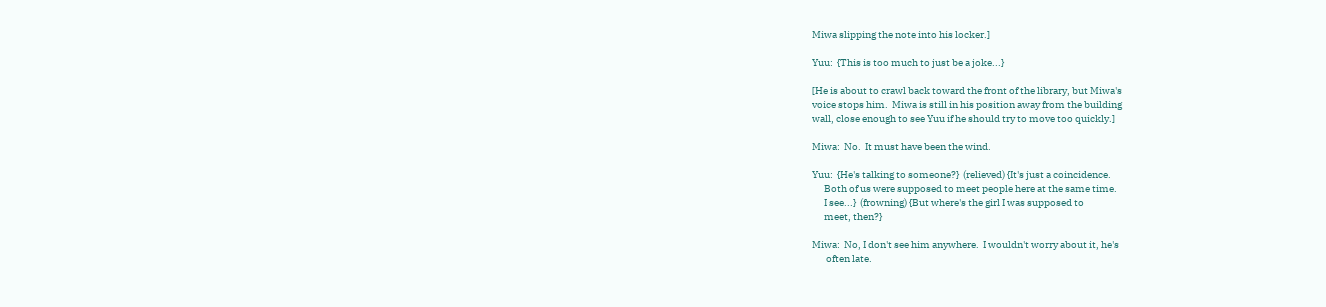Miwa slipping the note into his locker.]

Yuu:  {This is too much to just be a joke...}

[He is about to crawl back toward the front of the library, but Miwa's
voice stops him.  Miwa is still in his position away from the building
wall, close enough to see Yuu if he should try to move too quickly.]

Miwa:  No.  It must have been the wind.

Yuu:  {He's talking to someone?}  (relieved) {It's just a coincidence.
      Both of us were supposed to meet people here at the same time.
      I see...}  (frowning) {But where's the girl I was supposed to
      meet, then?}

Miwa:  No, I don't see him anywhere.  I wouldn't worry about it, he's
       often late.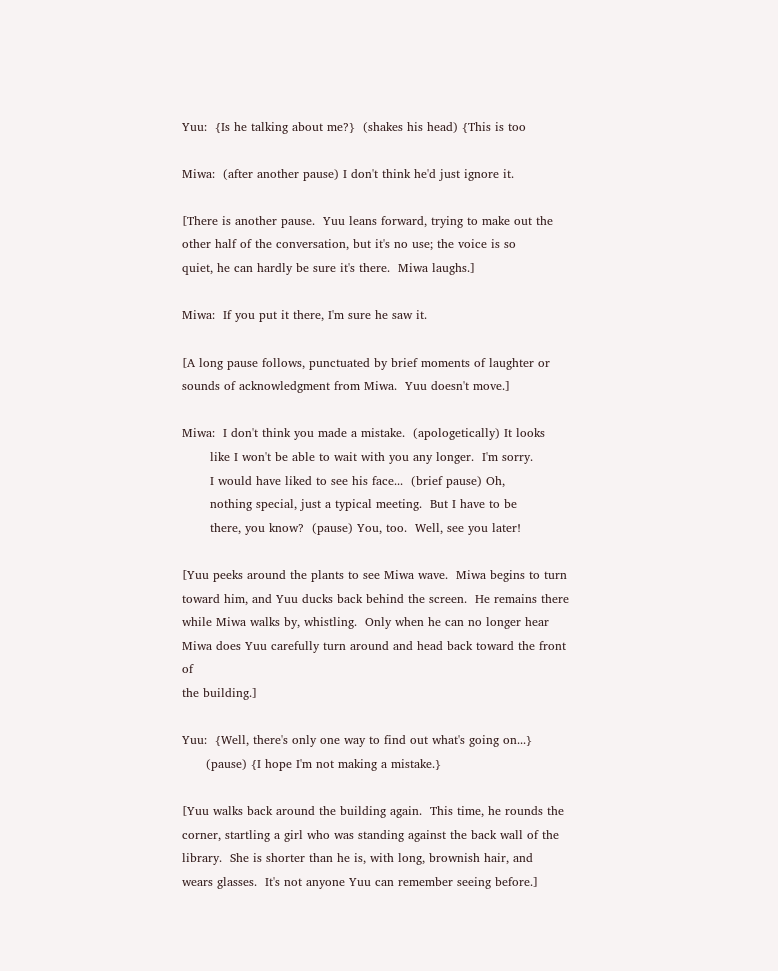Yuu:  {Is he talking about me?}  (shakes his head) {This is too

Miwa:  (after another pause) I don't think he'd just ignore it.

[There is another pause.  Yuu leans forward, trying to make out the
other half of the conversation, but it's no use; the voice is so
quiet, he can hardly be sure it's there.  Miwa laughs.]

Miwa:  If you put it there, I'm sure he saw it.

[A long pause follows, punctuated by brief moments of laughter or
sounds of acknowledgment from Miwa.  Yuu doesn't move.]

Miwa:  I don't think you made a mistake.  (apologetically) It looks
       like I won't be able to wait with you any longer.  I'm sorry.
       I would have liked to see his face...  (brief pause) Oh,
       nothing special, just a typical meeting.  But I have to be
       there, you know?  (pause) You, too.  Well, see you later!

[Yuu peeks around the plants to see Miwa wave.  Miwa begins to turn
toward him, and Yuu ducks back behind the screen.  He remains there
while Miwa walks by, whistling.  Only when he can no longer hear
Miwa does Yuu carefully turn around and head back toward the front of
the building.]

Yuu:  {Well, there's only one way to find out what's going on...}
      (pause) {I hope I'm not making a mistake.}

[Yuu walks back around the building again.  This time, he rounds the
corner, startling a girl who was standing against the back wall of the
library.  She is shorter than he is, with long, brownish hair, and
wears glasses.  It's not anyone Yuu can remember seeing before.]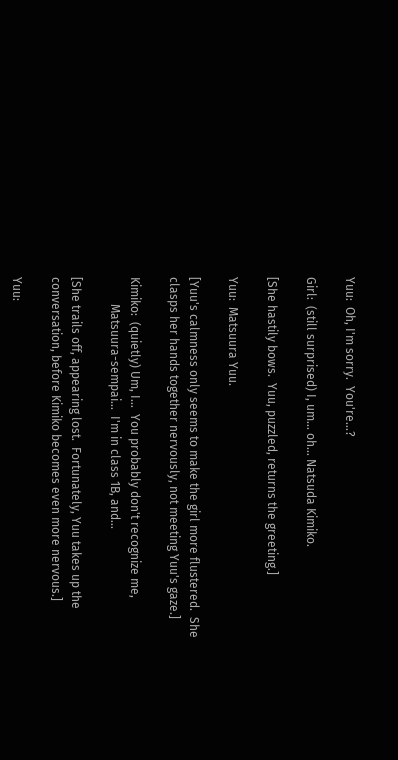Yuu:  Oh, I'm sorry.  You're...?

Girl:  (still surprised) I, um... oh... Natsuda Kimiko.

[She hastily bows.  Yuu, puzzled, returns the greeting.]

Yuu:  Matsuura Yuu.

[Yuu's calmness only seems to make the girl more flustered.  She
clasps her hands together nervously, not meeting Yuu's gaze.]

Kimiko:  (quietly) Um, I...  You probably don't recognize me,
         Matsuura-sempai...  I'm in class 1B, and...

[She trails off, appearing lost.  Fortunately, Yuu takes up the
conversation, before Kimiko becomes even more nervous.]

Yuu: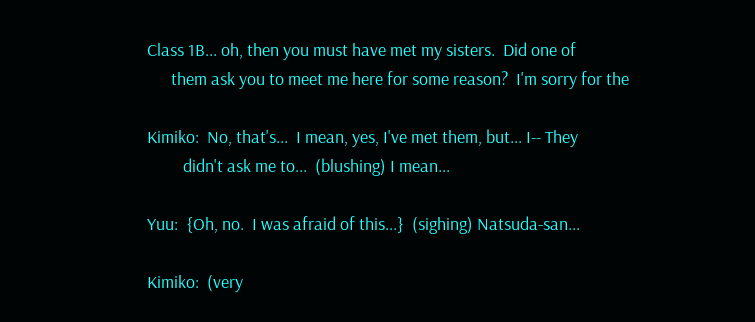Class 1B... oh, then you must have met my sisters.  Did one of
      them ask you to meet me here for some reason?  I'm sorry for the

Kimiko:  No, that's...  I mean, yes, I've met them, but... I-- They
         didn't ask me to...  (blushing) I mean...

Yuu:  {Oh, no.  I was afraid of this...}  (sighing) Natsuda-san...

Kimiko:  (very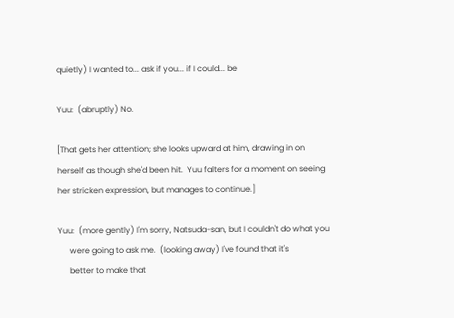quietly) I wanted to... ask if you... if I could... be

Yuu:  (abruptly) No.

[That gets her attention; she looks upward at him, drawing in on
herself as though she'd been hit.  Yuu falters for a moment on seeing
her stricken expression, but manages to continue.]

Yuu:  (more gently) I'm sorry, Natsuda-san, but I couldn't do what you
      were going to ask me.  (looking away) I've found that it's
      better to make that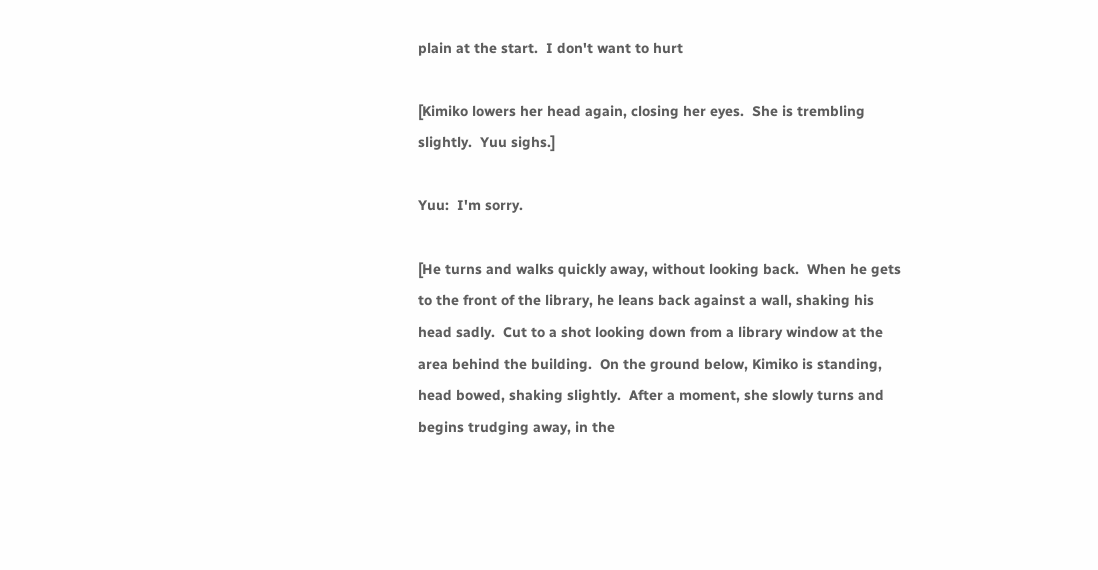plain at the start.  I don't want to hurt

[Kimiko lowers her head again, closing her eyes.  She is trembling
slightly.  Yuu sighs.]

Yuu:  I'm sorry.

[He turns and walks quickly away, without looking back.  When he gets
to the front of the library, he leans back against a wall, shaking his
head sadly.  Cut to a shot looking down from a library window at the
area behind the building.  On the ground below, Kimiko is standing,
head bowed, shaking slightly.  After a moment, she slowly turns and
begins trudging away, in the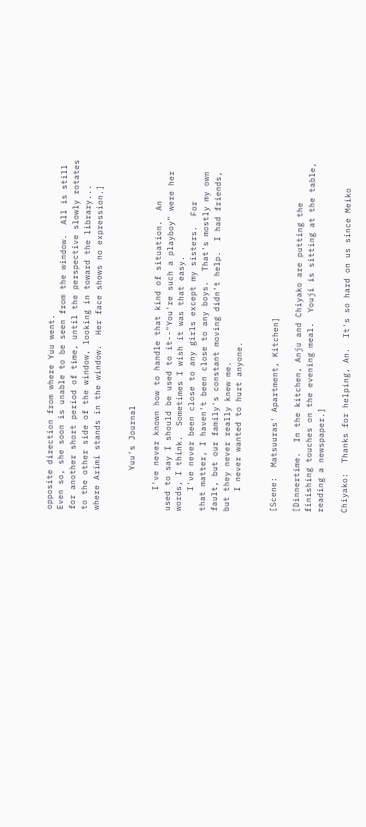opposite direction from where Yuu went.
Even so, she soon is unable to be seen from the window.  All is still
for another short period of time, until the perspective slowly rotates
to the other side of the window, looking in toward the library...
where Arimi stands in the window.  Her face shows no expression.]


        Yuu's Journal

    I've never known how to handle that kind of situation.  An
used to say I should be used to it--"You're such a playboy" were her
words, I think.  Sometimes I wish it was that easy.
    I've never been close to any girls except my sisters.  For
that matter, I haven't been close to any boys.  That's mostly my own
fault, but our family's constant moving didn't help.  I had friends,
but they never really knew me.
    I never wanted to hurt anyone.


[Scene:  Matsuuras' Apartment, Kitchen]

[Dinnertime.  In the kitchen, Anju and Chiyako are putting the
finishing touches on the evening meal.  Youji is sitting at the table,
reading a newspaper.]

Chiyako:  Thanks for helping, An.  It's so hard on us since Meiko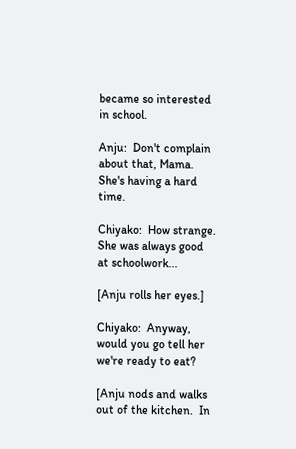became so interested in school.

Anju:  Don't complain about that, Mama.  She's having a hard time.

Chiyako:  How strange.  She was always good at schoolwork...

[Anju rolls her eyes.]

Chiyako:  Anyway, would you go tell her we're ready to eat?

[Anju nods and walks out of the kitchen.  In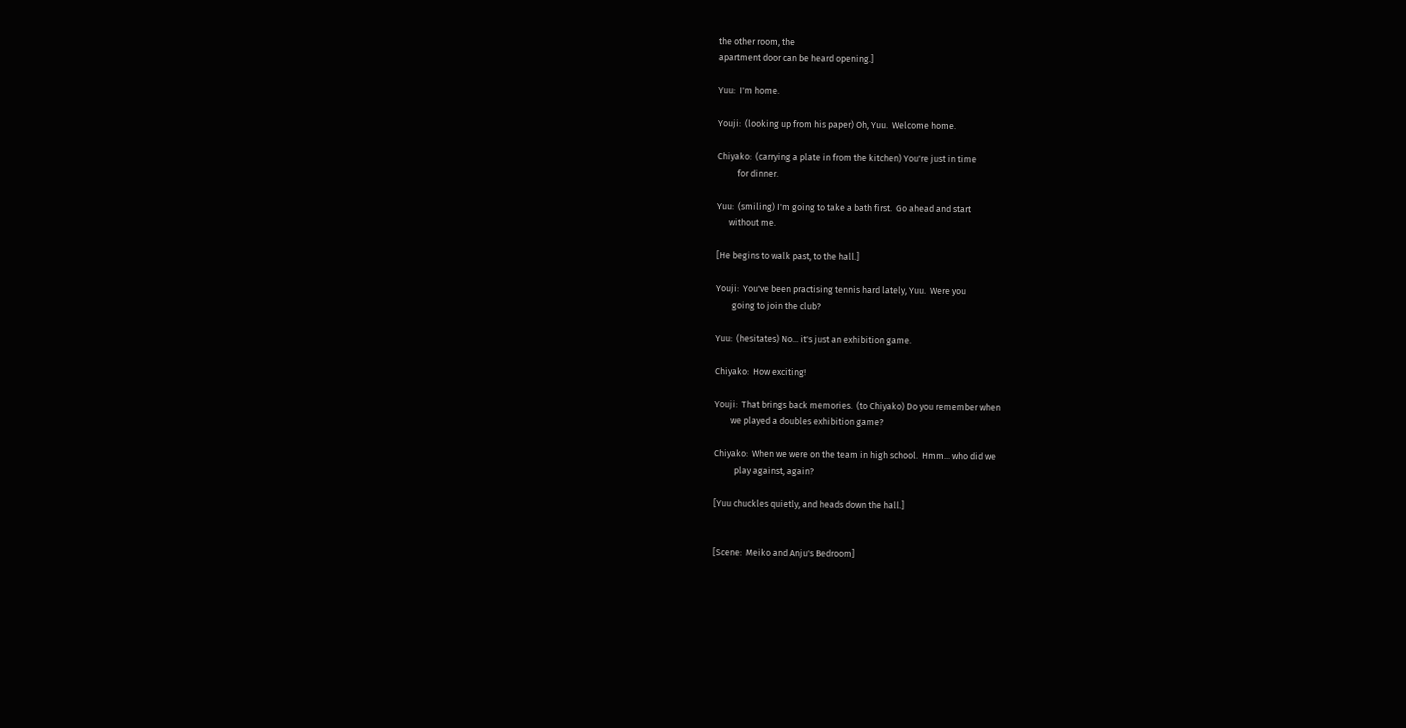the other room, the
apartment door can be heard opening.]

Yuu:  I'm home.

Youji:  (looking up from his paper) Oh, Yuu.  Welcome home.

Chiyako:  (carrying a plate in from the kitchen) You're just in time
          for dinner.

Yuu:  (smiling) I'm going to take a bath first.  Go ahead and start
      without me.

[He begins to walk past, to the hall.]

Youji:  You've been practising tennis hard lately, Yuu.  Were you
        going to join the club?

Yuu:  (hesitates) No... it's just an exhibition game.

Chiyako:  How exciting!

Youji:  That brings back memories.  (to Chiyako) Do you remember when
        we played a doubles exhibition game?

Chiyako:  When we were on the team in high school.  Hmm... who did we
          play against, again?

[Yuu chuckles quietly, and heads down the hall.]


[Scene:  Meiko and Anju's Bedroom]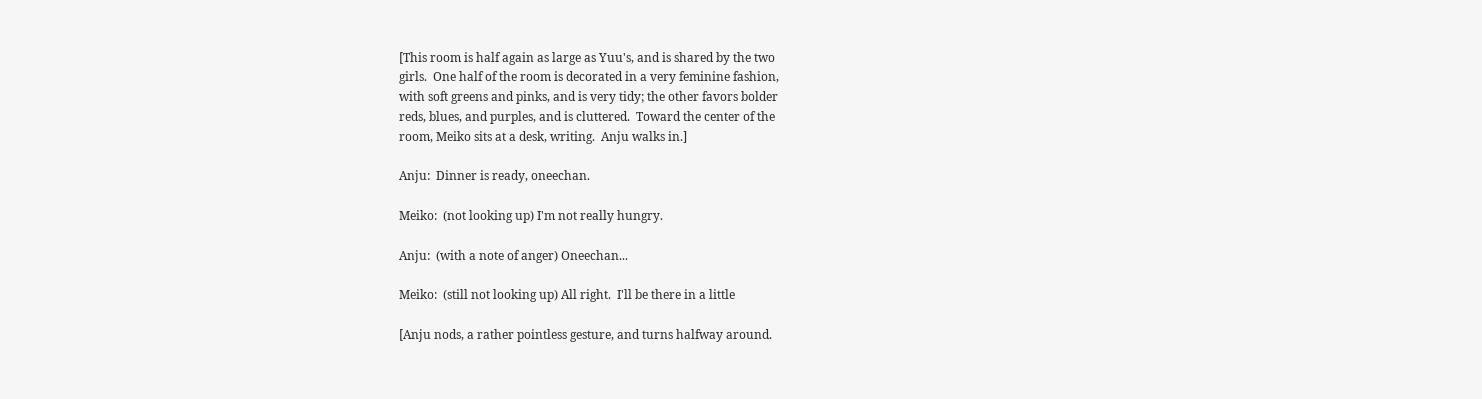[This room is half again as large as Yuu's, and is shared by the two
girls.  One half of the room is decorated in a very feminine fashion,
with soft greens and pinks, and is very tidy; the other favors bolder
reds, blues, and purples, and is cluttered.  Toward the center of the
room, Meiko sits at a desk, writing.  Anju walks in.]

Anju:  Dinner is ready, oneechan.

Meiko:  (not looking up) I'm not really hungry.

Anju:  (with a note of anger) Oneechan...

Meiko:  (still not looking up) All right.  I'll be there in a little

[Anju nods, a rather pointless gesture, and turns halfway around.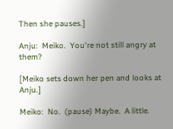Then she pauses.]

Anju:  Meiko.  You're not still angry at them?

[Meiko sets down her pen and looks at Anju.]

Meiko:  No.  (pause) Maybe.  A little.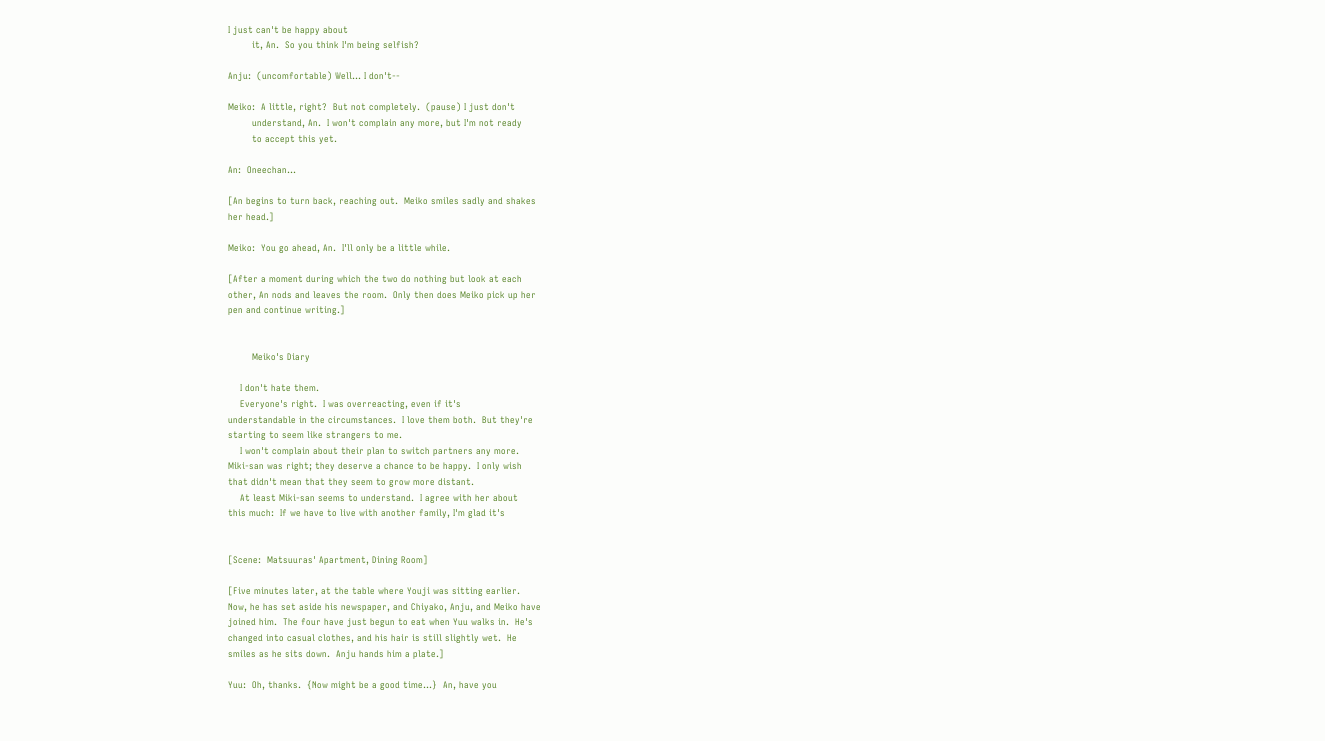I just can't be happy about
        it, An.  So you think I'm being selfish?

Anju:  (uncomfortable) Well... I don't--

Meiko:  A little, right?  But not completely.  (pause) I just don't
        understand, An.  I won't complain any more, but I'm not ready
        to accept this yet.

An:  Oneechan...

[An begins to turn back, reaching out.  Meiko smiles sadly and shakes
her head.]

Meiko:  You go ahead, An.  I'll only be a little while.

[After a moment during which the two do nothing but look at each
other, An nods and leaves the room.  Only then does Meiko pick up her
pen and continue writing.]


        Meiko's Diary

    I don't hate them.
    Everyone's right.  I was overreacting, even if it's
understandable in the circumstances.  I love them both.  But they're
starting to seem like strangers to me.
    I won't complain about their plan to switch partners any more.
Miki-san was right; they deserve a chance to be happy.  I only wish
that didn't mean that they seem to grow more distant.
    At least Miki-san seems to understand.  I agree with her about
this much:  If we have to live with another family, I'm glad it's


[Scene:  Matsuuras' Apartment, Dining Room]

[Five minutes later, at the table where Youji was sitting earlier.
Now, he has set aside his newspaper, and Chiyako, Anju, and Meiko have
joined him.  The four have just begun to eat when Yuu walks in.  He's
changed into casual clothes, and his hair is still slightly wet.  He
smiles as he sits down.  Anju hands him a plate.]

Yuu:  Oh, thanks.  {Now might be a good time...}  An, have you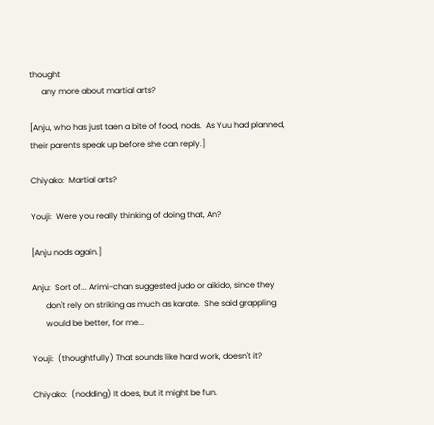thought
      any more about martial arts?

[Anju, who has just taen a bite of food, nods.  As Yuu had planned,
their parents speak up before she can reply.]

Chiyako:  Martial arts?

Youji:  Were you really thinking of doing that, An?

[Anju nods again.]

Anju:  Sort of... Arimi-chan suggested judo or aikido, since they
       don't rely on striking as much as karate.  She said grappling
       would be better, for me...

Youji:  (thoughtfully) That sounds like hard work, doesn't it?

Chiyako:  (nodding) It does, but it might be fun.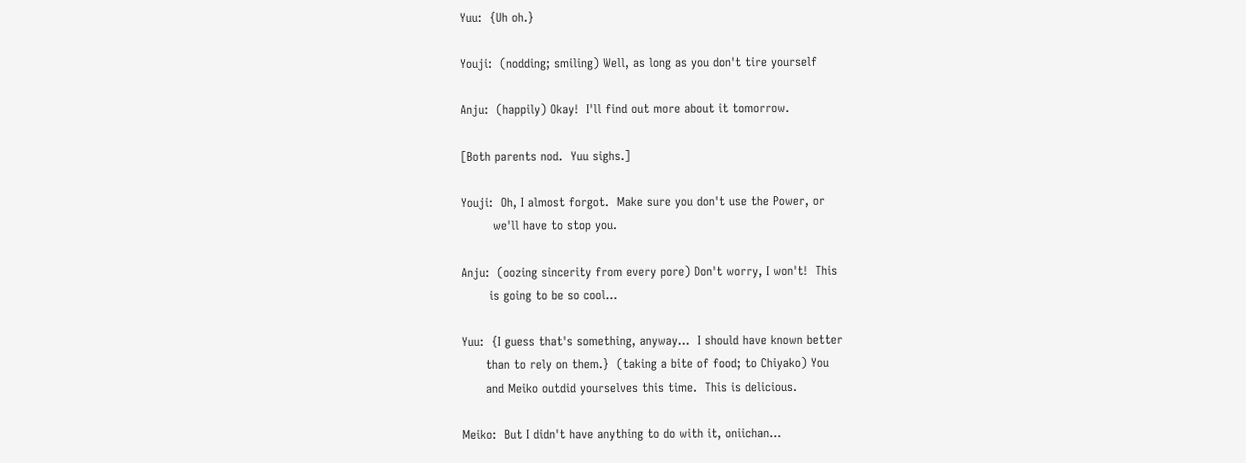Yuu:  {Uh oh.}

Youji:  (nodding; smiling) Well, as long as you don't tire yourself

Anju:  (happily) Okay!  I'll find out more about it tomorrow.

[Both parents nod.  Yuu sighs.]

Youji:  Oh, I almost forgot.  Make sure you don't use the Power, or
        we'll have to stop you.

Anju:  (oozing sincerity from every pore) Don't worry, I won't!  This
       is going to be so cool...

Yuu:  {I guess that's something, anyway...  I should have known better
      than to rely on them.}  (taking a bite of food; to Chiyako) You
      and Meiko outdid yourselves this time.  This is delicious.

Meiko:  But I didn't have anything to do with it, oniichan...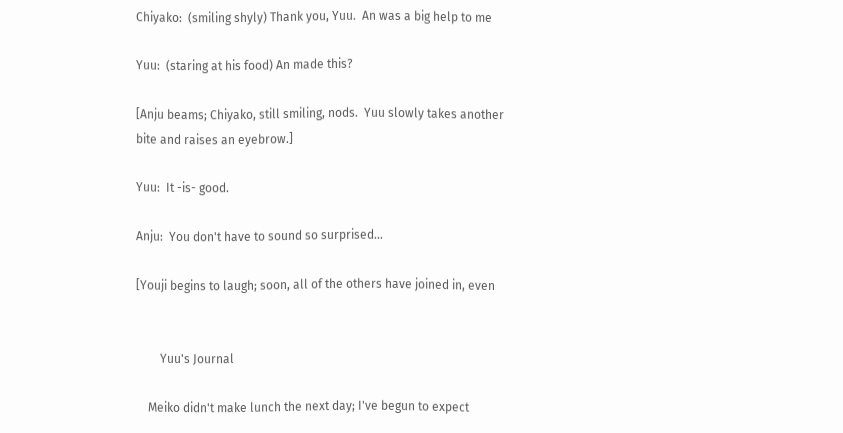Chiyako:  (smiling shyly) Thank you, Yuu.  An was a big help to me

Yuu:  (staring at his food) An made this?

[Anju beams; Chiyako, still smiling, nods.  Yuu slowly takes another
bite and raises an eyebrow.]

Yuu:  It -is- good.

Anju:  You don't have to sound so surprised...

[Youji begins to laugh; soon, all of the others have joined in, even


        Yuu's Journal

    Meiko didn't make lunch the next day; I've begun to expect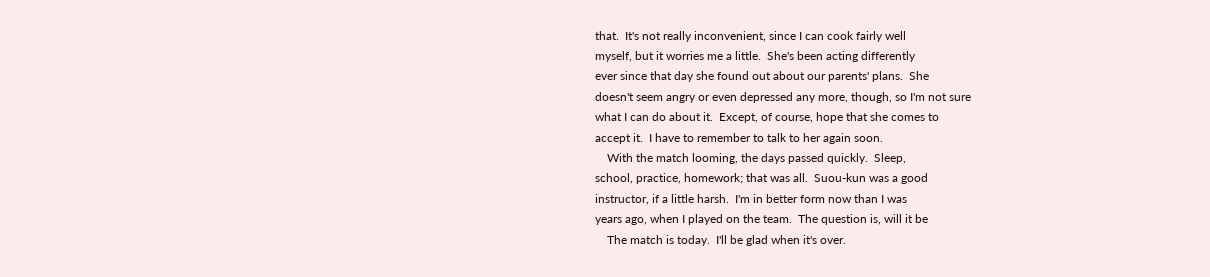that.  It's not really inconvenient, since I can cook fairly well
myself, but it worries me a little.  She's been acting differently
ever since that day she found out about our parents' plans.  She
doesn't seem angry or even depressed any more, though, so I'm not sure
what I can do about it.  Except, of course, hope that she comes to
accept it.  I have to remember to talk to her again soon.
    With the match looming, the days passed quickly.  Sleep,
school, practice, homework; that was all.  Suou-kun was a good
instructor, if a little harsh.  I'm in better form now than I was
years ago, when I played on the team.  The question is, will it be
    The match is today.  I'll be glad when it's over.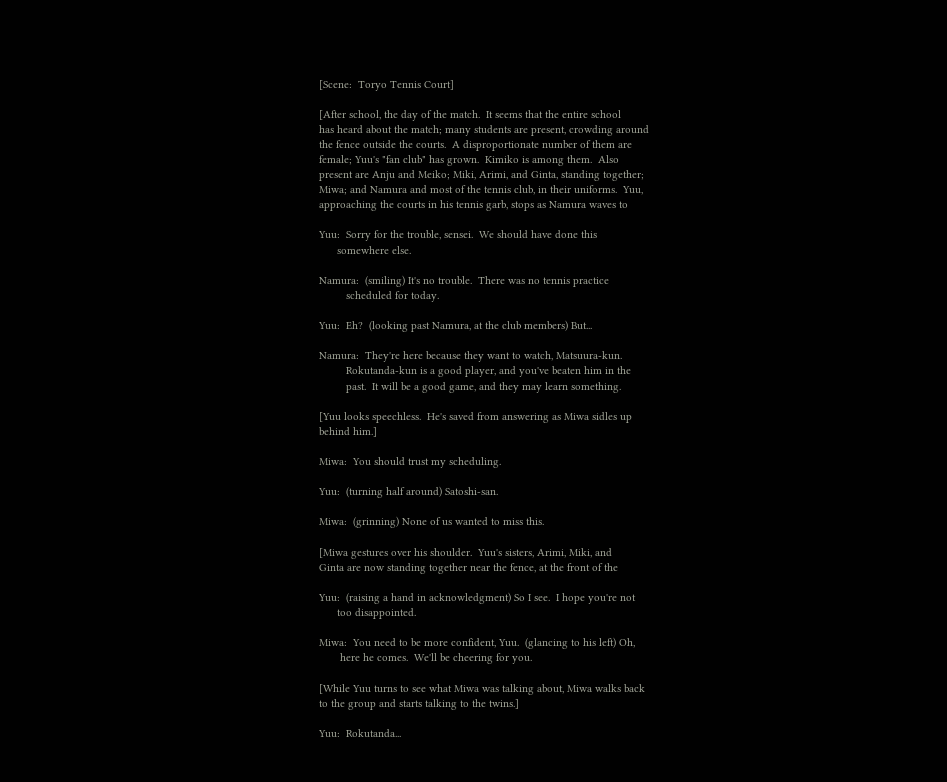[Scene:  Toryo Tennis Court]

[After school, the day of the match.  It seems that the entire school
has heard about the match; many students are present, crowding around
the fence outside the courts.  A disproportionate number of them are
female; Yuu's "fan club" has grown.  Kimiko is among them.  Also
present are Anju and Meiko; Miki, Arimi, and Ginta, standing together;
Miwa; and Namura and most of the tennis club, in their uniforms.  Yuu,
approaching the courts in his tennis garb, stops as Namura waves to

Yuu:  Sorry for the trouble, sensei.  We should have done this
      somewhere else.

Namura:  (smiling) It's no trouble.  There was no tennis practice
         scheduled for today.

Yuu:  Eh?  (looking past Namura, at the club members) But...

Namura:  They're here because they want to watch, Matsuura-kun.
         Rokutanda-kun is a good player, and you've beaten him in the
         past.  It will be a good game, and they may learn something.

[Yuu looks speechless.  He's saved from answering as Miwa sidles up
behind him.]

Miwa:  You should trust my scheduling.

Yuu:  (turning half around) Satoshi-san.

Miwa:  (grinning) None of us wanted to miss this.

[Miwa gestures over his shoulder.  Yuu's sisters, Arimi, Miki, and
Ginta are now standing together near the fence, at the front of the

Yuu:  (raising a hand in acknowledgment) So I see.  I hope you're not
      too disappointed.

Miwa:  You need to be more confident, Yuu.  (glancing to his left) Oh,
       here he comes.  We'll be cheering for you.

[While Yuu turns to see what Miwa was talking about, Miwa walks back
to the group and starts talking to the twins.]

Yuu:  Rokutanda...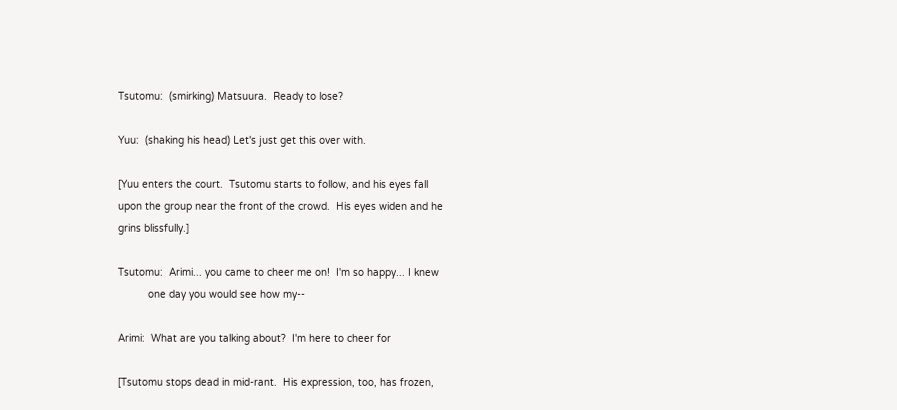Tsutomu:  (smirking) Matsuura.  Ready to lose?

Yuu:  (shaking his head) Let's just get this over with.

[Yuu enters the court.  Tsutomu starts to follow, and his eyes fall
upon the group near the front of the crowd.  His eyes widen and he
grins blissfully.]

Tsutomu:  Arimi... you came to cheer me on!  I'm so happy... I knew
          one day you would see how my--

Arimi:  What are you talking about?  I'm here to cheer for

[Tsutomu stops dead in mid-rant.  His expression, too, has frozen,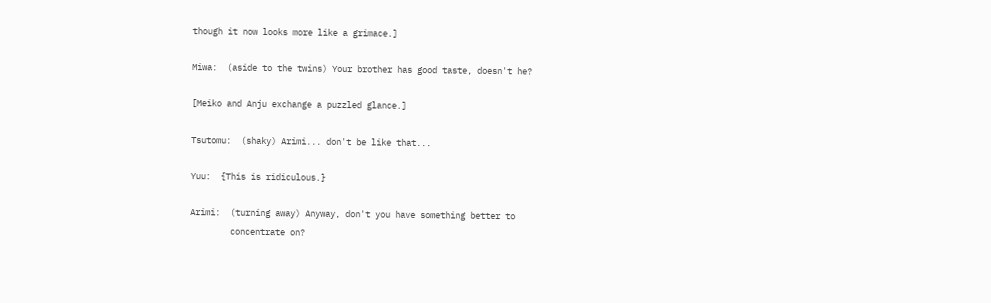though it now looks more like a grimace.]

Miwa:  (aside to the twins) Your brother has good taste, doesn't he?

[Meiko and Anju exchange a puzzled glance.]

Tsutomu:  (shaky) Arimi... don't be like that...

Yuu:  {This is ridiculous.}

Arimi:  (turning away) Anyway, don't you have something better to
        concentrate on?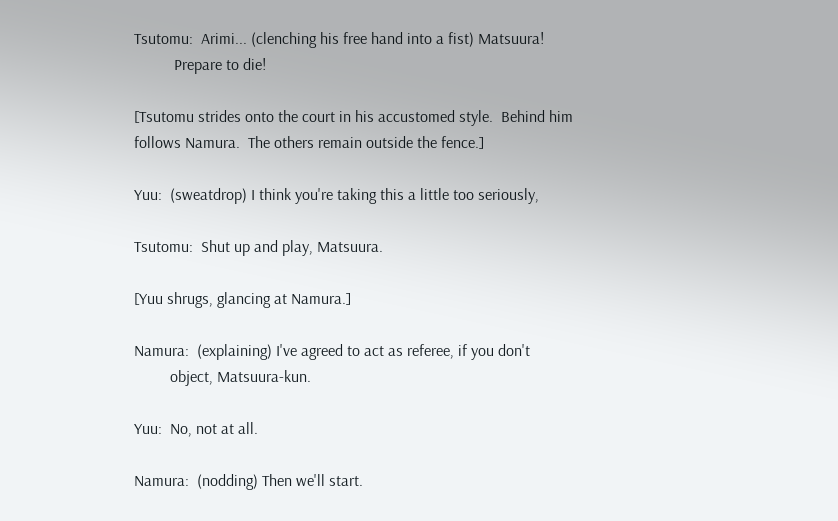Tsutomu:  Arimi... (clenching his free hand into a fist) Matsuura!
          Prepare to die!

[Tsutomu strides onto the court in his accustomed style.  Behind him
follows Namura.  The others remain outside the fence.]

Yuu:  (sweatdrop) I think you're taking this a little too seriously,

Tsutomu:  Shut up and play, Matsuura.

[Yuu shrugs, glancing at Namura.]

Namura:  (explaining) I've agreed to act as referee, if you don't
         object, Matsuura-kun.

Yuu:  No, not at all.

Namura:  (nodding) Then we'll start.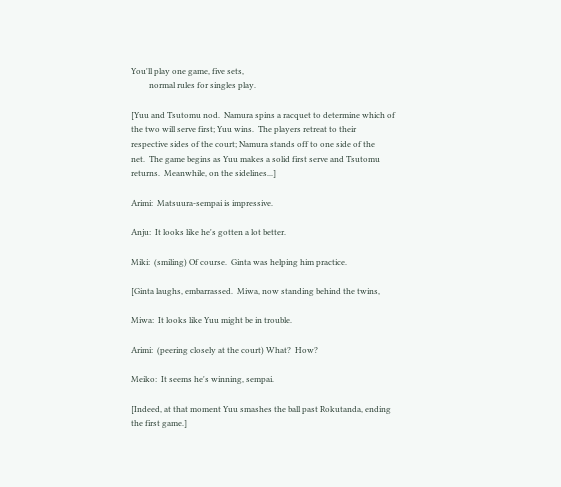You'll play one game, five sets,
         normal rules for singles play.

[Yuu and Tsutomu nod.  Namura spins a racquet to determine which of
the two will serve first; Yuu wins.  The players retreat to their
respective sides of the court; Namura stands off to one side of the
net.  The game begins as Yuu makes a solid first serve and Tsutomu
returns.  Meanwhile, on the sidelines...]

Arimi:  Matsuura-sempai is impressive.

Anju:  It looks like he's gotten a lot better.

Miki:  (smiling) Of course.  Ginta was helping him practice.

[Ginta laughs, embarrassed.  Miwa, now standing behind the twins,

Miwa:  It looks like Yuu might be in trouble.

Arimi:  (peering closely at the court) What?  How?

Meiko:  It seems he's winning, sempai.

[Indeed, at that moment Yuu smashes the ball past Rokutanda, ending
the first game.]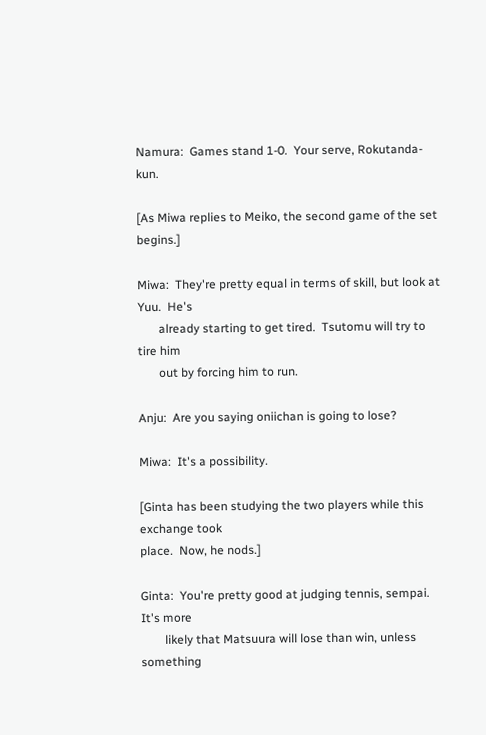Namura:  Games stand 1-0.  Your serve, Rokutanda-kun.

[As Miwa replies to Meiko, the second game of the set begins.]

Miwa:  They're pretty equal in terms of skill, but look at Yuu.  He's
       already starting to get tired.  Tsutomu will try to tire him
       out by forcing him to run.

Anju:  Are you saying oniichan is going to lose?

Miwa:  It's a possibility.

[Ginta has been studying the two players while this exchange took
place.  Now, he nods.]

Ginta:  You're pretty good at judging tennis, sempai.  It's more
        likely that Matsuura will lose than win, unless something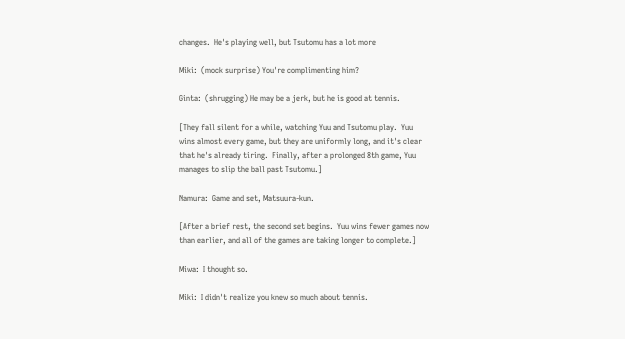changes.  He's playing well, but Tsutomu has a lot more

Miki:  (mock surprise) You're complimenting him?

Ginta:  (shrugging) He may be a jerk, but he is good at tennis.

[They fall silent for a while, watching Yuu and Tsutomu play.  Yuu
wins almost every game, but they are uniformly long, and it's clear
that he's already tiring.  Finally, after a prolonged 8th game, Yuu
manages to slip the ball past Tsutomu.]

Namura:  Game and set, Matsuura-kun.

[After a brief rest, the second set begins.  Yuu wins fewer games now
than earlier, and all of the games are taking longer to complete.]

Miwa:  I thought so.

Miki:  I didn't realize you knew so much about tennis.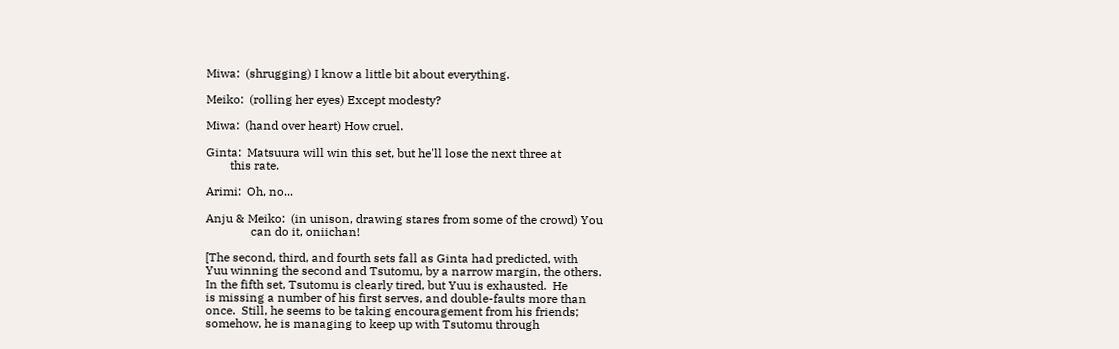Miwa:  (shrugging) I know a little bit about everything.

Meiko:  (rolling her eyes) Except modesty?

Miwa:  (hand over heart) How cruel.

Ginta:  Matsuura will win this set, but he'll lose the next three at
        this rate.

Arimi:  Oh, no...

Anju & Meiko:  (in unison, drawing stares from some of the crowd) You
               can do it, oniichan!

[The second, third, and fourth sets fall as Ginta had predicted, with
Yuu winning the second and Tsutomu, by a narrow margin, the others.
In the fifth set, Tsutomu is clearly tired, but Yuu is exhausted.  He
is missing a number of his first serves, and double-faults more than
once.  Still, he seems to be taking encouragement from his friends;
somehow, he is managing to keep up with Tsutomu through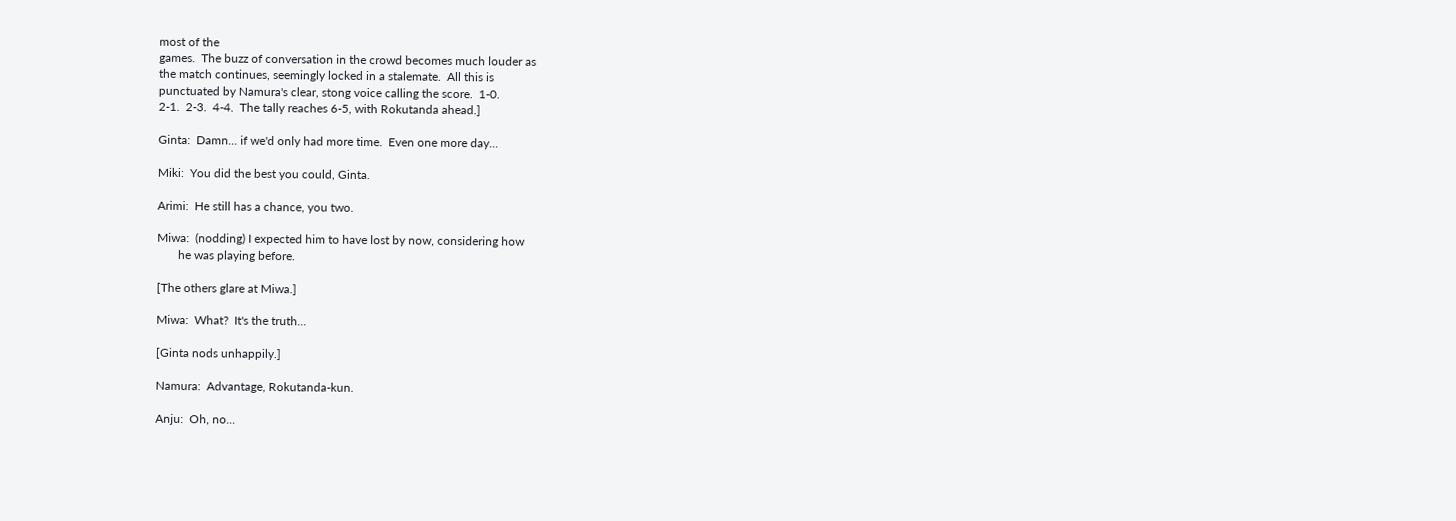most of the
games.  The buzz of conversation in the crowd becomes much louder as
the match continues, seemingly locked in a stalemate.  All this is
punctuated by Namura's clear, stong voice calling the score.  1-0.
2-1.  2-3.  4-4.  The tally reaches 6-5, with Rokutanda ahead.]

Ginta:  Damn... if we'd only had more time.  Even one more day...

Miki:  You did the best you could, Ginta.

Arimi:  He still has a chance, you two.

Miwa:  (nodding) I expected him to have lost by now, considering how
       he was playing before.

[The others glare at Miwa.]

Miwa:  What?  It's the truth...

[Ginta nods unhappily.]

Namura:  Advantage, Rokutanda-kun.

Anju:  Oh, no...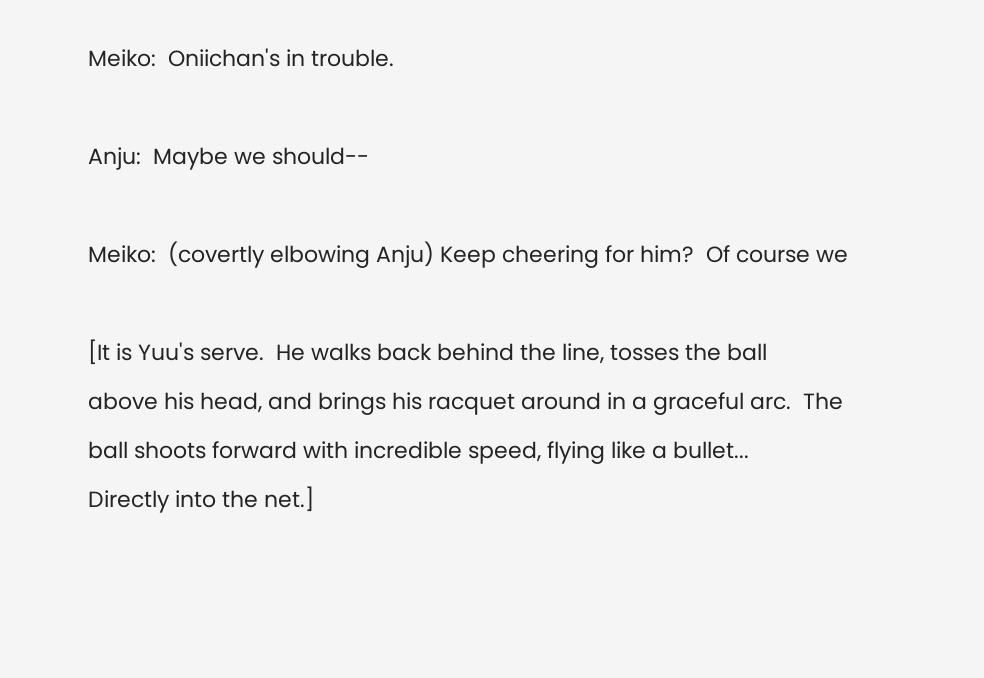Meiko:  Oniichan's in trouble.

Anju:  Maybe we should--

Meiko:  (covertly elbowing Anju) Keep cheering for him?  Of course we

[It is Yuu's serve.  He walks back behind the line, tosses the ball
above his head, and brings his racquet around in a graceful arc.  The
ball shoots forward with incredible speed, flying like a bullet...
Directly into the net.]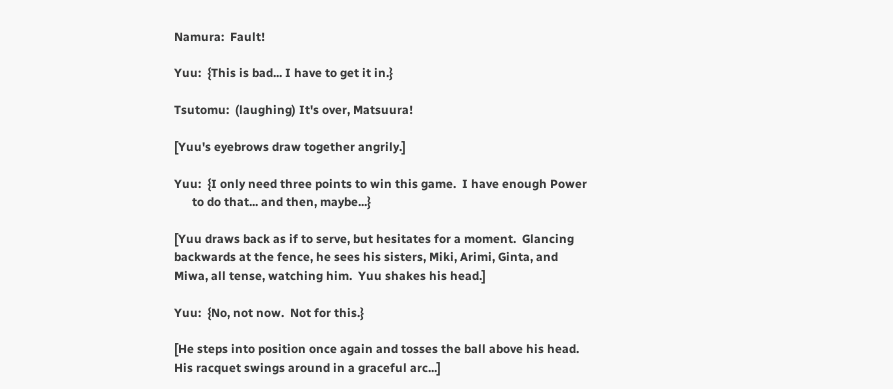Namura:  Fault!

Yuu:  {This is bad... I have to get it in.}

Tsutomu:  (laughing) It's over, Matsuura!

[Yuu's eyebrows draw together angrily.]

Yuu:  {I only need three points to win this game.  I have enough Power
      to do that... and then, maybe...}

[Yuu draws back as if to serve, but hesitates for a moment.  Glancing
backwards at the fence, he sees his sisters, Miki, Arimi, Ginta, and
Miwa, all tense, watching him.  Yuu shakes his head.]

Yuu:  {No, not now.  Not for this.}

[He steps into position once again and tosses the ball above his head.
His racquet swings around in a graceful arc...]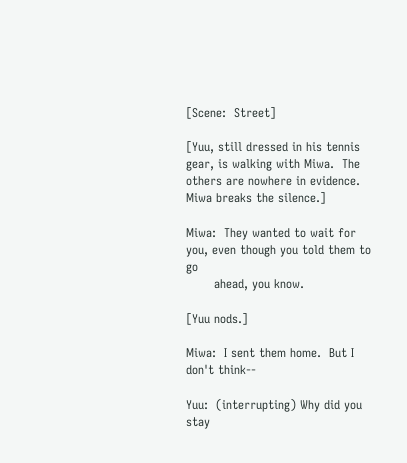[Scene:  Street]

[Yuu, still dressed in his tennis gear, is walking with Miwa.  The
others are nowhere in evidence.  Miwa breaks the silence.]

Miwa:  They wanted to wait for you, even though you told them to go
       ahead, you know.

[Yuu nods.]

Miwa:  I sent them home.  But I don't think--

Yuu:  (interrupting) Why did you stay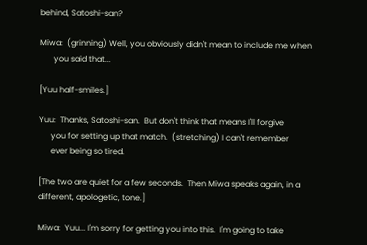behind, Satoshi-san?

Miwa:  (grinning) Well, you obviously didn't mean to include me when
       you said that...

[Yuu half-smiles.]

Yuu:  Thanks, Satoshi-san.  But don't think that means I'll forgive
      you for setting up that match.  (stretching) I can't remember
      ever being so tired.

[The two are quiet for a few seconds.  Then Miwa speaks again, in a
different, apologetic, tone.]

Miwa:  Yuu... I'm sorry for getting you into this.  I'm going to take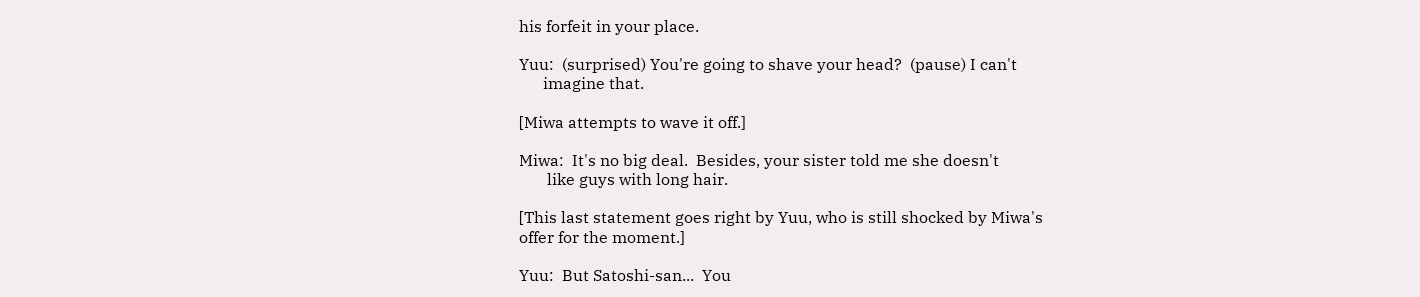his forfeit in your place.

Yuu:  (surprised) You're going to shave your head?  (pause) I can't
      imagine that.

[Miwa attempts to wave it off.]

Miwa:  It's no big deal.  Besides, your sister told me she doesn't
       like guys with long hair.

[This last statement goes right by Yuu, who is still shocked by Miwa's
offer for the moment.]

Yuu:  But Satoshi-san...  You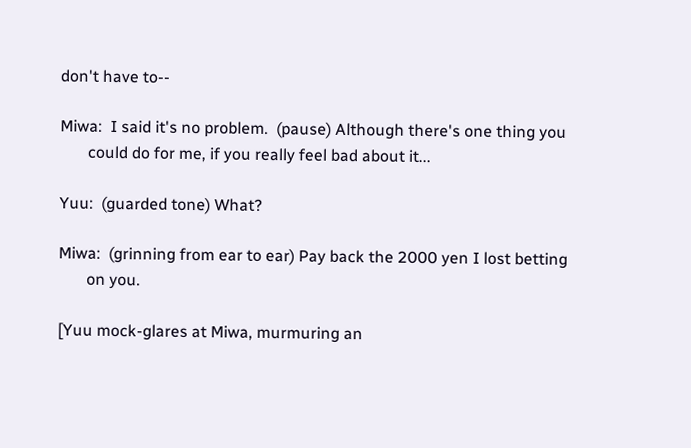don't have to--

Miwa:  I said it's no problem.  (pause) Although there's one thing you
       could do for me, if you really feel bad about it...

Yuu:  (guarded tone) What?

Miwa:  (grinning from ear to ear) Pay back the 2000 yen I lost betting
       on you.

[Yuu mock-glares at Miwa, murmuring an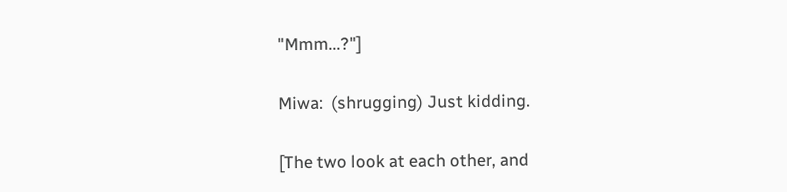"Mmm...?"]

Miwa:  (shrugging) Just kidding.

[The two look at each other, and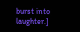burst into laughter.]